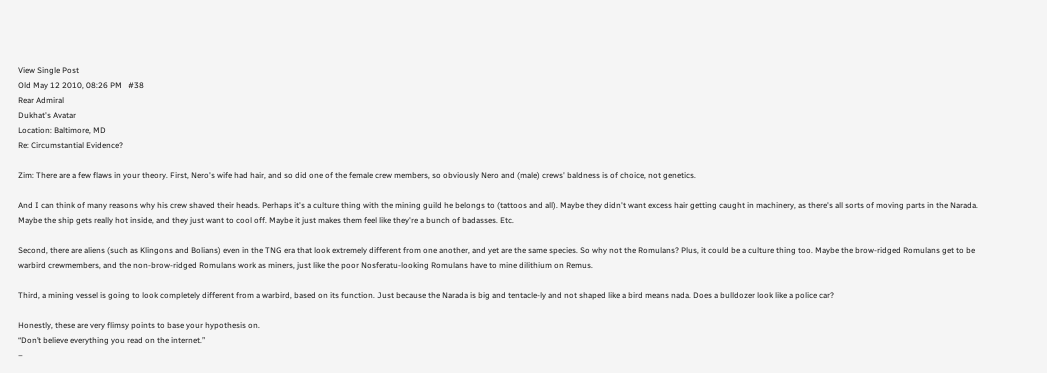View Single Post
Old May 12 2010, 08:26 PM   #38
Rear Admiral
Dukhat's Avatar
Location: Baltimore, MD
Re: Circumstantial Evidence?

Zim: There are a few flaws in your theory. First, Nero's wife had hair, and so did one of the female crew members, so obviously Nero and (male) crews' baldness is of choice, not genetics.

And I can think of many reasons why his crew shaved their heads. Perhaps it's a culture thing with the mining guild he belongs to (tattoos and all). Maybe they didn't want excess hair getting caught in machinery, as there's all sorts of moving parts in the Narada. Maybe the ship gets really hot inside, and they just want to cool off. Maybe it just makes them feel like they're a bunch of badasses. Etc.

Second, there are aliens (such as Klingons and Bolians) even in the TNG era that look extremely different from one another, and yet are the same species. So why not the Romulans? Plus, it could be a culture thing too. Maybe the brow-ridged Romulans get to be warbird crewmembers, and the non-brow-ridged Romulans work as miners, just like the poor Nosferatu-looking Romulans have to mine dilithium on Remus.

Third, a mining vessel is going to look completely different from a warbird, based on its function. Just because the Narada is big and tentacle-ly and not shaped like a bird means nada. Does a bulldozer look like a police car?

Honestly, these are very flimsy points to base your hypothesis on.
“Don’t believe everything you read on the internet.”
–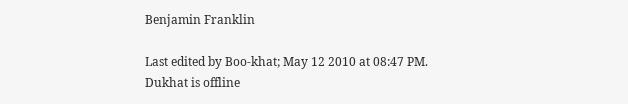Benjamin Franklin

Last edited by Boo-khat; May 12 2010 at 08:47 PM.
Dukhat is offline